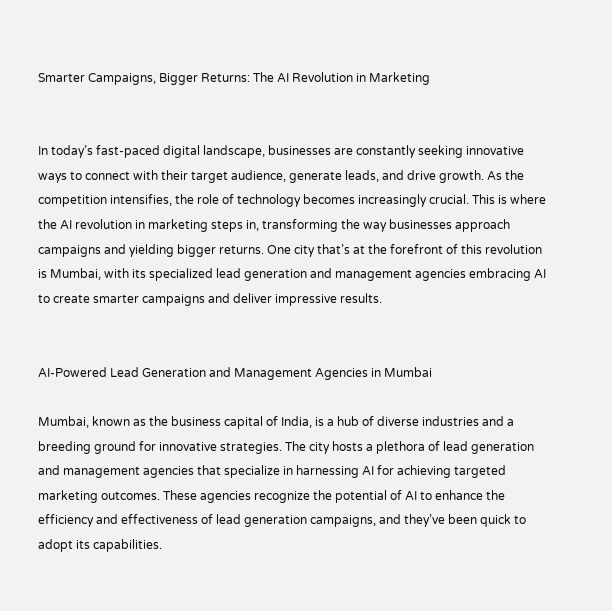Smarter Campaigns, Bigger Returns: The AI Revolution in Marketing


In today’s fast-paced digital landscape, businesses are constantly seeking innovative ways to connect with their target audience, generate leads, and drive growth. As the competition intensifies, the role of technology becomes increasingly crucial. This is where the AI revolution in marketing steps in, transforming the way businesses approach campaigns and yielding bigger returns. One city that’s at the forefront of this revolution is Mumbai, with its specialized lead generation and management agencies embracing AI to create smarter campaigns and deliver impressive results.


AI-Powered Lead Generation and Management Agencies in Mumbai

Mumbai, known as the business capital of India, is a hub of diverse industries and a breeding ground for innovative strategies. The city hosts a plethora of lead generation and management agencies that specialize in harnessing AI for achieving targeted marketing outcomes. These agencies recognize the potential of AI to enhance the efficiency and effectiveness of lead generation campaigns, and they’ve been quick to adopt its capabilities.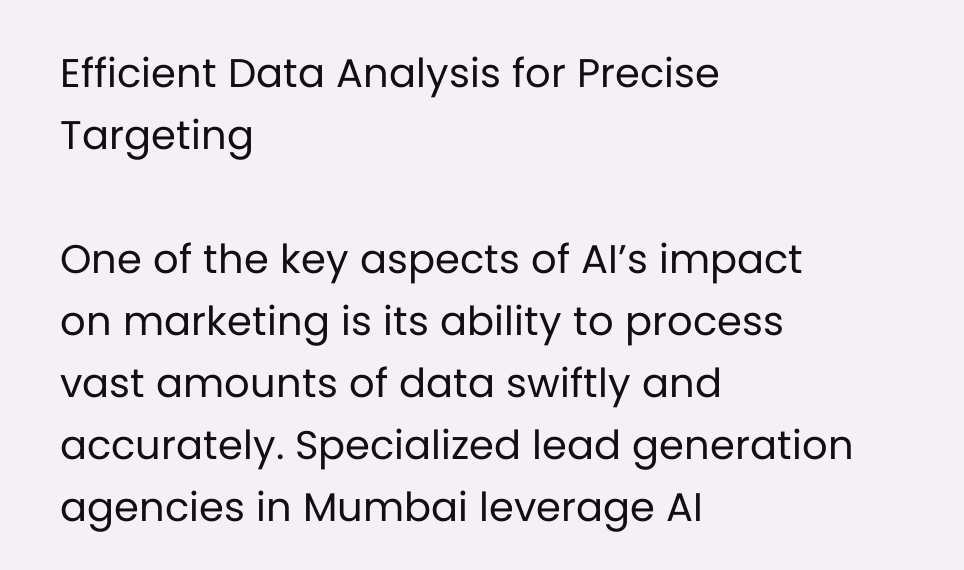Efficient Data Analysis for Precise Targeting

One of the key aspects of AI’s impact on marketing is its ability to process vast amounts of data swiftly and accurately. Specialized lead generation agencies in Mumbai leverage AI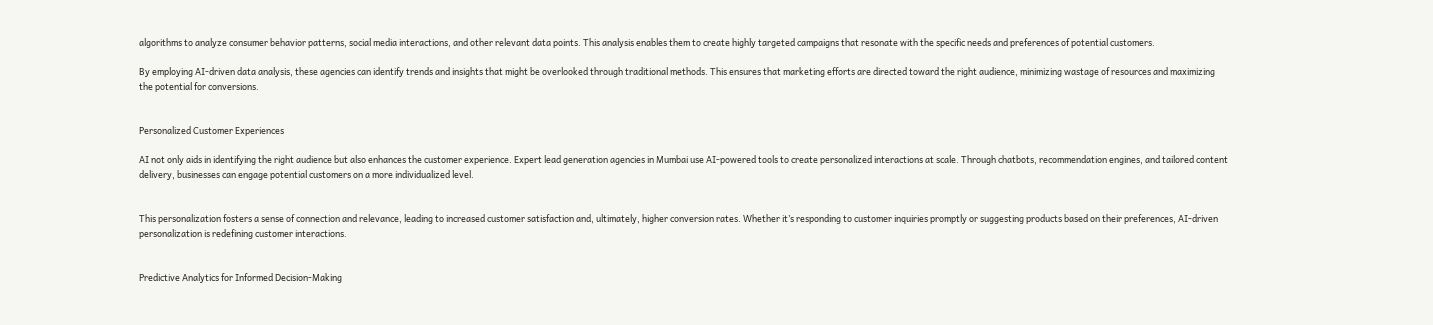algorithms to analyze consumer behavior patterns, social media interactions, and other relevant data points. This analysis enables them to create highly targeted campaigns that resonate with the specific needs and preferences of potential customers.

By employing AI-driven data analysis, these agencies can identify trends and insights that might be overlooked through traditional methods. This ensures that marketing efforts are directed toward the right audience, minimizing wastage of resources and maximizing the potential for conversions.


Personalized Customer Experiences

AI not only aids in identifying the right audience but also enhances the customer experience. Expert lead generation agencies in Mumbai use AI-powered tools to create personalized interactions at scale. Through chatbots, recommendation engines, and tailored content delivery, businesses can engage potential customers on a more individualized level.


This personalization fosters a sense of connection and relevance, leading to increased customer satisfaction and, ultimately, higher conversion rates. Whether it’s responding to customer inquiries promptly or suggesting products based on their preferences, AI-driven personalization is redefining customer interactions.


Predictive Analytics for Informed Decision-Making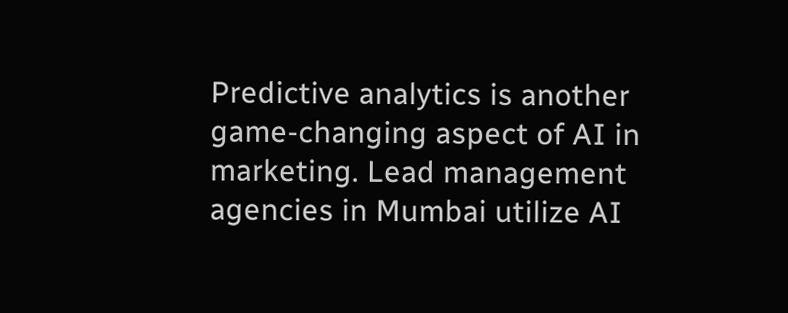Predictive analytics is another game-changing aspect of AI in marketing. Lead management agencies in Mumbai utilize AI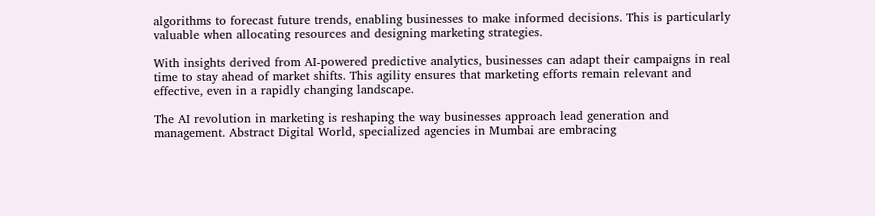algorithms to forecast future trends, enabling businesses to make informed decisions. This is particularly valuable when allocating resources and designing marketing strategies.

With insights derived from AI-powered predictive analytics, businesses can adapt their campaigns in real time to stay ahead of market shifts. This agility ensures that marketing efforts remain relevant and effective, even in a rapidly changing landscape.

The AI revolution in marketing is reshaping the way businesses approach lead generation and management. Abstract Digital World, specialized agencies in Mumbai are embracing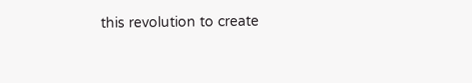this revolution to create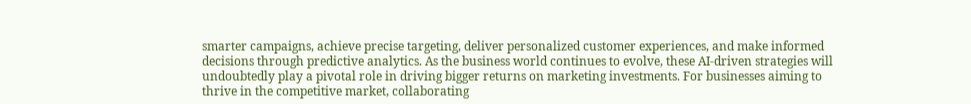smarter campaigns, achieve precise targeting, deliver personalized customer experiences, and make informed decisions through predictive analytics. As the business world continues to evolve, these AI-driven strategies will undoubtedly play a pivotal role in driving bigger returns on marketing investments. For businesses aiming to thrive in the competitive market, collaborating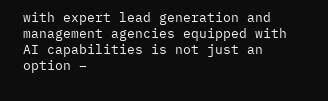with expert lead generation and management agencies equipped with AI capabilities is not just an option –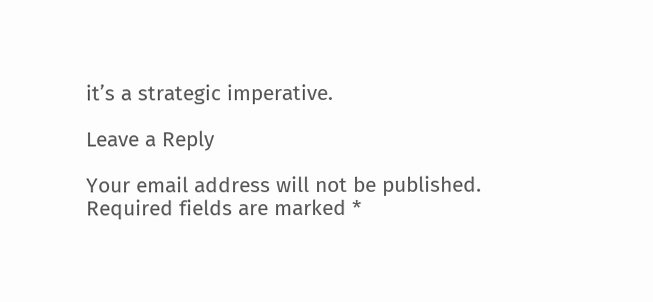it’s a strategic imperative.

Leave a Reply

Your email address will not be published. Required fields are marked *